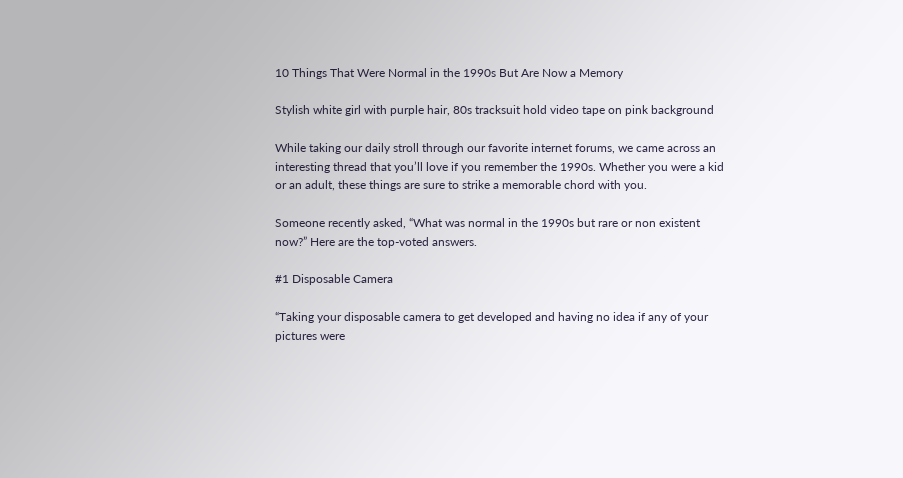10 Things That Were Normal in the 1990s But Are Now a Memory

Stylish white girl with purple hair, 80s tracksuit hold video tape on pink background

While taking our daily stroll through our favorite internet forums, we came across an interesting thread that you’ll love if you remember the 1990s. Whether you were a kid or an adult, these things are sure to strike a memorable chord with you.

Someone recently asked, “What was normal in the 1990s but rare or non existent now?” Here are the top-voted answers.

#1 Disposable Camera

“Taking your disposable camera to get developed and having no idea if any of your pictures were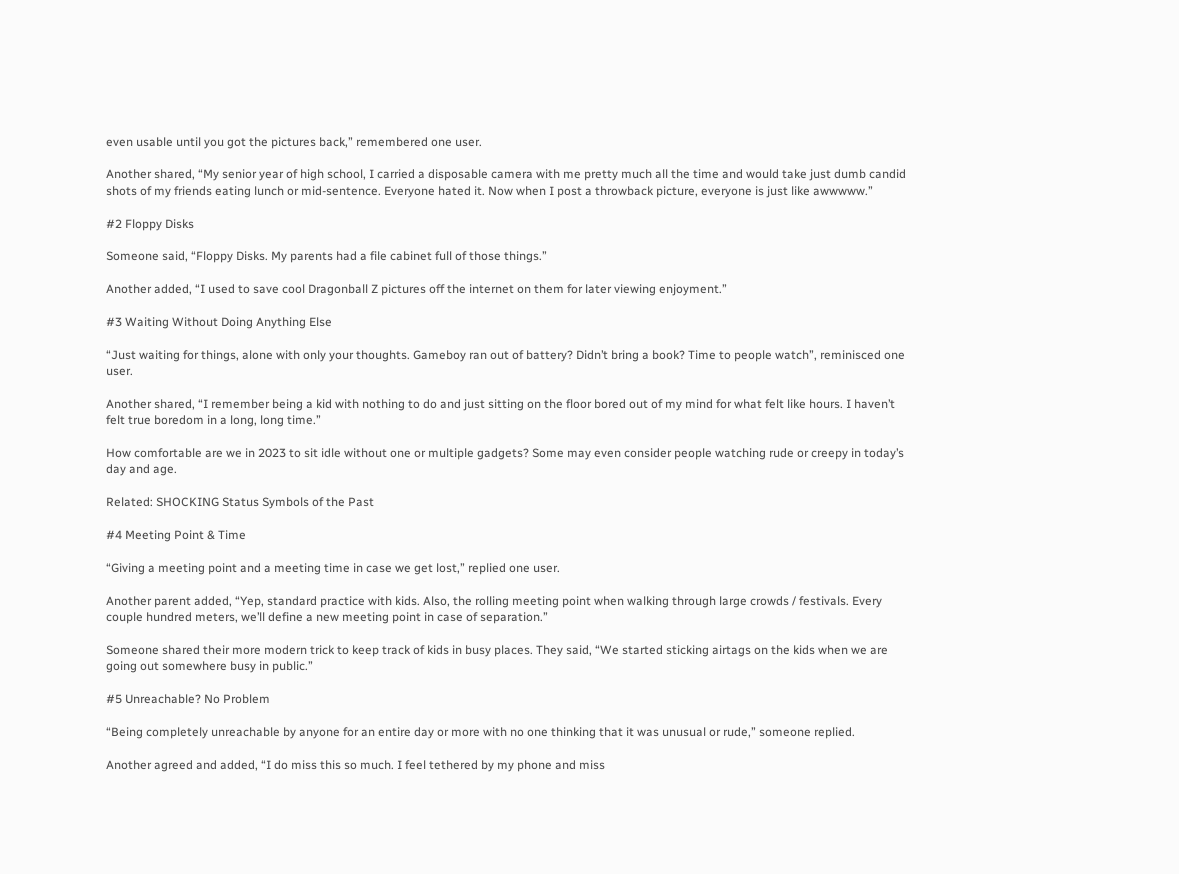even usable until you got the pictures back,” remembered one user.

Another shared, “My senior year of high school, I carried a disposable camera with me pretty much all the time and would take just dumb candid shots of my friends eating lunch or mid-sentence. Everyone hated it. Now when I post a throwback picture, everyone is just like awwwww.”

#2 Floppy Disks

Someone said, “Floppy Disks. My parents had a file cabinet full of those things.”

Another added, “I used to save cool Dragonball Z pictures off the internet on them for later viewing enjoyment.”

#3 Waiting Without Doing Anything Else

“Just waiting for things, alone with only your thoughts. Gameboy ran out of battery? Didn’t bring a book? Time to people watch”, reminisced one user.

Another shared, “I remember being a kid with nothing to do and just sitting on the floor bored out of my mind for what felt like hours. I haven’t felt true boredom in a long, long time.”

How comfortable are we in 2023 to sit idle without one or multiple gadgets? Some may even consider people watching rude or creepy in today’s day and age.

Related: SHOCKING Status Symbols of the Past

#4 Meeting Point & Time

“Giving a meeting point and a meeting time in case we get lost,” replied one user.

Another parent added, “Yep, standard practice with kids. Also, the rolling meeting point when walking through large crowds / festivals. Every couple hundred meters, we’ll define a new meeting point in case of separation.”

Someone shared their more modern trick to keep track of kids in busy places. They said, “We started sticking airtags on the kids when we are going out somewhere busy in public.”

#5 Unreachable? No Problem

“Being completely unreachable by anyone for an entire day or more with no one thinking that it was unusual or rude,” someone replied.

Another agreed and added, “I do miss this so much. I feel tethered by my phone and miss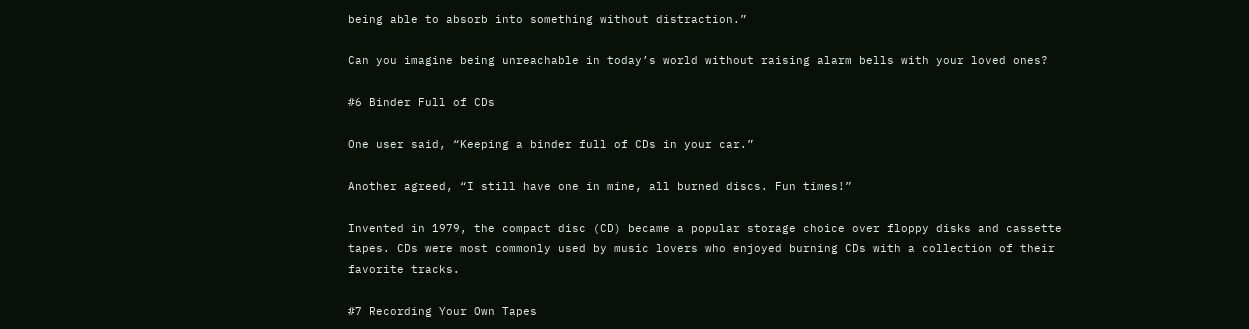being able to absorb into something without distraction.”

Can you imagine being unreachable in today’s world without raising alarm bells with your loved ones?

#6 Binder Full of CDs

One user said, “Keeping a binder full of CDs in your car.”

Another agreed, “I still have one in mine, all burned discs. Fun times!”

Invented in 1979, the compact disc (CD) became a popular storage choice over floppy disks and cassette tapes. CDs were most commonly used by music lovers who enjoyed burning CDs with a collection of their favorite tracks.

#7 Recording Your Own Tapes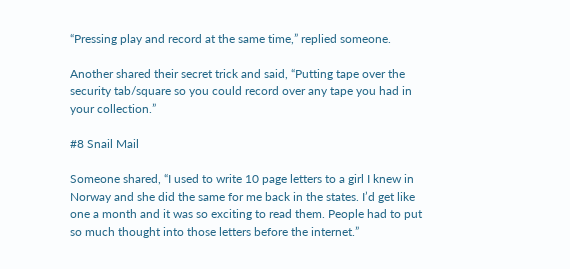“Pressing play and record at the same time,” replied someone.

Another shared their secret trick and said, “Putting tape over the security tab/square so you could record over any tape you had in your collection.”

#8 Snail Mail

Someone shared, “I used to write 10 page letters to a girl I knew in Norway and she did the same for me back in the states. I’d get like one a month and it was so exciting to read them. People had to put so much thought into those letters before the internet.”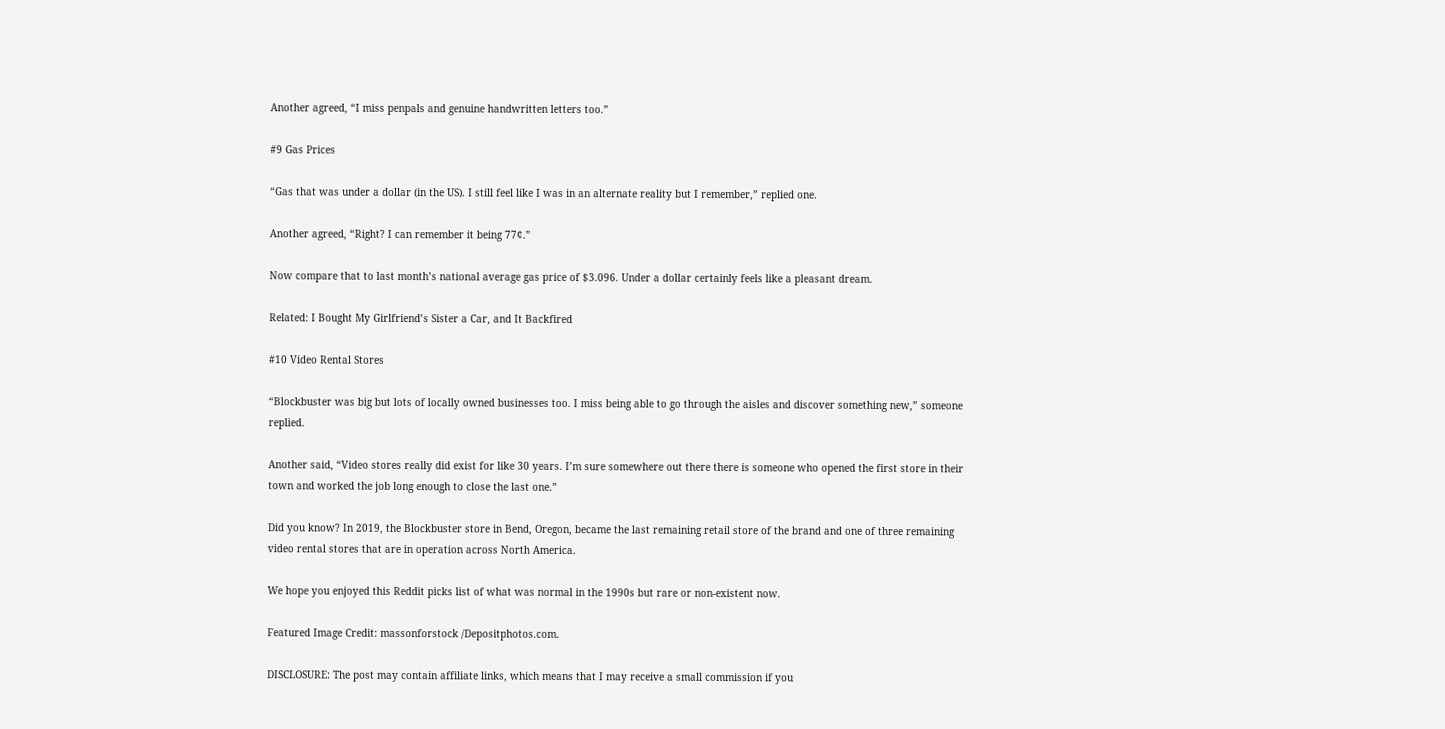Another agreed, “I miss penpals and genuine handwritten letters too.”

#9 Gas Prices

“Gas that was under a dollar (in the US). I still feel like I was in an alternate reality but I remember,” replied one.

Another agreed, “Right? I can remember it being 77¢.”

Now compare that to last month’s national average gas price of $3.096. Under a dollar certainly feels like a pleasant dream.

Related: I Bought My Girlfriend’s Sister a Car, and It Backfired

#10 Video Rental Stores

“Blockbuster was big but lots of locally owned businesses too. I miss being able to go through the aisles and discover something new,” someone replied.

Another said, “Video stores really did exist for like 30 years. I’m sure somewhere out there there is someone who opened the first store in their town and worked the job long enough to close the last one.”

Did you know? In 2019, the Blockbuster store in Bend, Oregon, became the last remaining retail store of the brand and one of three remaining video rental stores that are in operation across North America.

We hope you enjoyed this Reddit picks list of what was normal in the 1990s but rare or non-existent now.

Featured Image Credit: massonforstock /Depositphotos.com.

DISCLOSURE: The post may contain affiliate links, which means that I may receive a small commission if you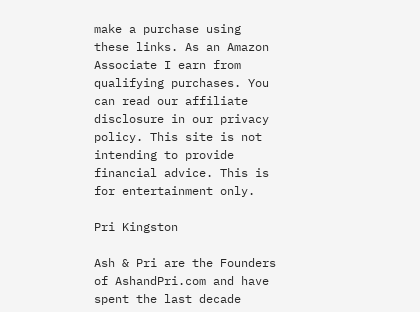make a purchase using these links. As an Amazon Associate I earn from qualifying purchases. You can read our affiliate disclosure in our privacy policy. This site is not intending to provide financial advice. This is for entertainment only.

Pri Kingston

Ash & Pri are the Founders of AshandPri.com and have spent the last decade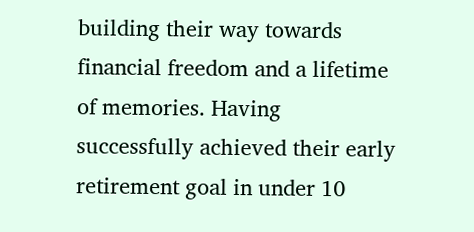building their way towards financial freedom and a lifetime of memories. Having successfully achieved their early retirement goal in under 10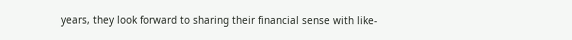years, they look forward to sharing their financial sense with like-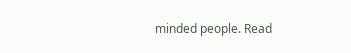minded people. Read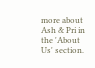more about Ash & Pri in the 'About Us' section.